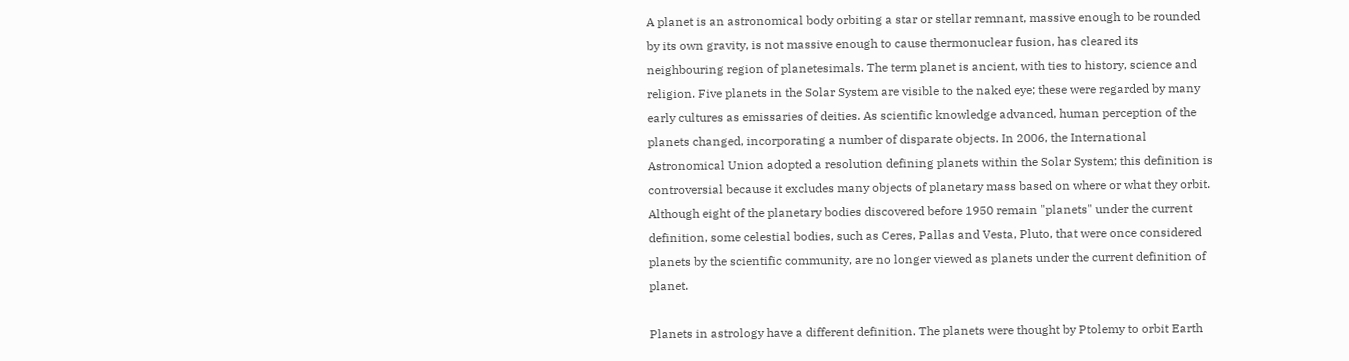A planet is an astronomical body orbiting a star or stellar remnant, massive enough to be rounded by its own gravity, is not massive enough to cause thermonuclear fusion, has cleared its neighbouring region of planetesimals. The term planet is ancient, with ties to history, science and religion. Five planets in the Solar System are visible to the naked eye; these were regarded by many early cultures as emissaries of deities. As scientific knowledge advanced, human perception of the planets changed, incorporating a number of disparate objects. In 2006, the International Astronomical Union adopted a resolution defining planets within the Solar System; this definition is controversial because it excludes many objects of planetary mass based on where or what they orbit. Although eight of the planetary bodies discovered before 1950 remain "planets" under the current definition, some celestial bodies, such as Ceres, Pallas and Vesta, Pluto, that were once considered planets by the scientific community, are no longer viewed as planets under the current definition of planet.

Planets in astrology have a different definition. The planets were thought by Ptolemy to orbit Earth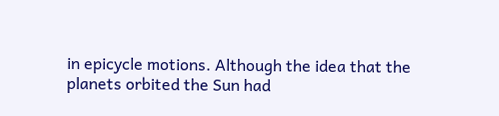in epicycle motions. Although the idea that the planets orbited the Sun had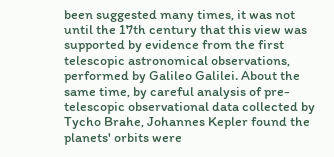been suggested many times, it was not until the 17th century that this view was supported by evidence from the first telescopic astronomical observations, performed by Galileo Galilei. About the same time, by careful analysis of pre-telescopic observational data collected by Tycho Brahe, Johannes Kepler found the planets' orbits were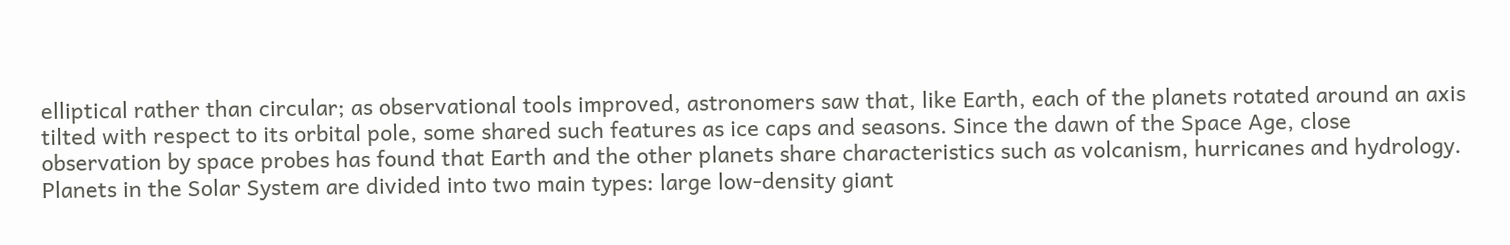elliptical rather than circular; as observational tools improved, astronomers saw that, like Earth, each of the planets rotated around an axis tilted with respect to its orbital pole, some shared such features as ice caps and seasons. Since the dawn of the Space Age, close observation by space probes has found that Earth and the other planets share characteristics such as volcanism, hurricanes and hydrology. Planets in the Solar System are divided into two main types: large low-density giant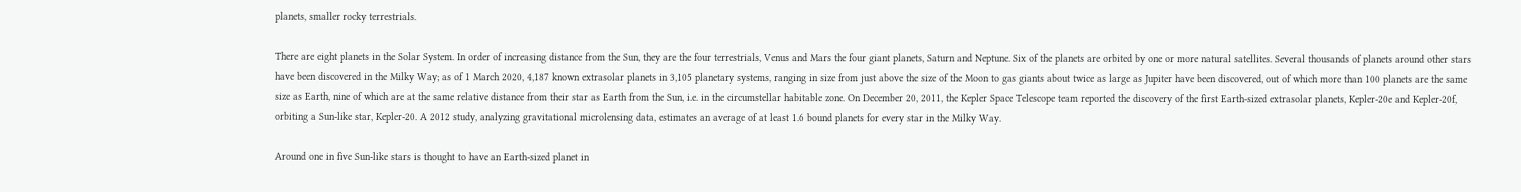planets, smaller rocky terrestrials.

There are eight planets in the Solar System. In order of increasing distance from the Sun, they are the four terrestrials, Venus and Mars the four giant planets, Saturn and Neptune. Six of the planets are orbited by one or more natural satellites. Several thousands of planets around other stars have been discovered in the Milky Way; as of 1 March 2020, 4,187 known extrasolar planets in 3,105 planetary systems, ranging in size from just above the size of the Moon to gas giants about twice as large as Jupiter have been discovered, out of which more than 100 planets are the same size as Earth, nine of which are at the same relative distance from their star as Earth from the Sun, i.e. in the circumstellar habitable zone. On December 20, 2011, the Kepler Space Telescope team reported the discovery of the first Earth-sized extrasolar planets, Kepler-20e and Kepler-20f, orbiting a Sun-like star, Kepler-20. A 2012 study, analyzing gravitational microlensing data, estimates an average of at least 1.6 bound planets for every star in the Milky Way.

Around one in five Sun-like stars is thought to have an Earth-sized planet in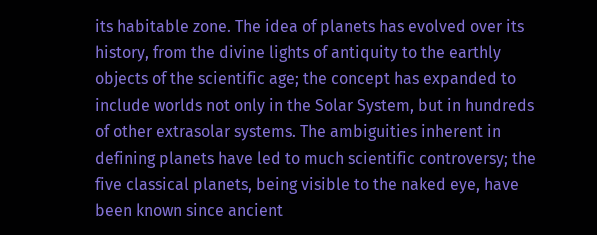its habitable zone. The idea of planets has evolved over its history, from the divine lights of antiquity to the earthly objects of the scientific age; the concept has expanded to include worlds not only in the Solar System, but in hundreds of other extrasolar systems. The ambiguities inherent in defining planets have led to much scientific controversy; the five classical planets, being visible to the naked eye, have been known since ancient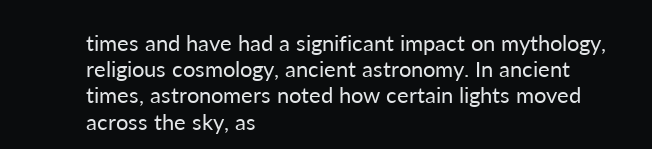times and have had a significant impact on mythology, religious cosmology, ancient astronomy. In ancient times, astronomers noted how certain lights moved across the sky, as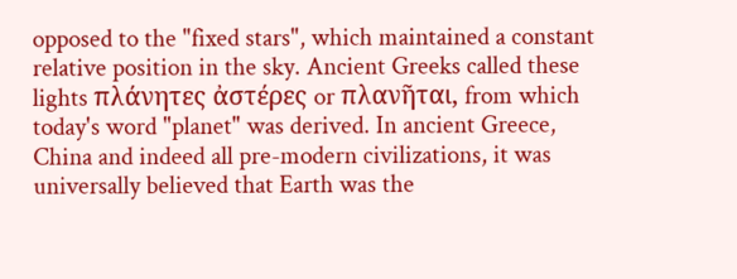opposed to the "fixed stars", which maintained a constant relative position in the sky. Ancient Greeks called these lights πλάνητες ἀστέρες or πλανῆται, from which today's word "planet" was derived. In ancient Greece, China and indeed all pre-modern civilizations, it was universally believed that Earth was the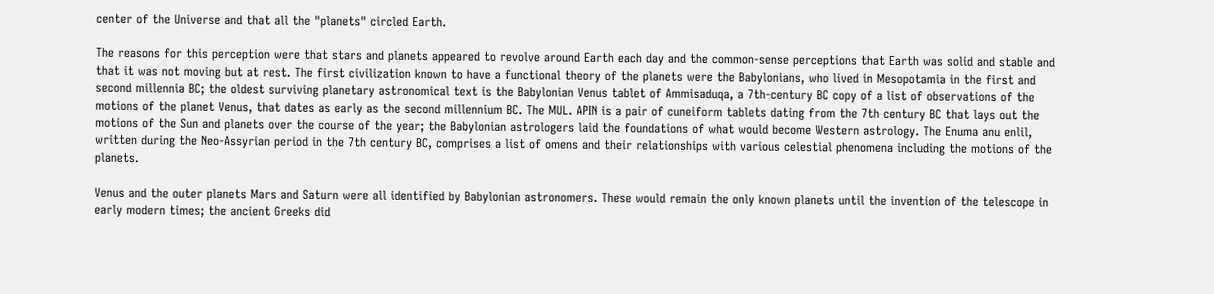center of the Universe and that all the "planets" circled Earth.

The reasons for this perception were that stars and planets appeared to revolve around Earth each day and the common-sense perceptions that Earth was solid and stable and that it was not moving but at rest. The first civilization known to have a functional theory of the planets were the Babylonians, who lived in Mesopotamia in the first and second millennia BC; the oldest surviving planetary astronomical text is the Babylonian Venus tablet of Ammisaduqa, a 7th-century BC copy of a list of observations of the motions of the planet Venus, that dates as early as the second millennium BC. The MUL. APIN is a pair of cuneiform tablets dating from the 7th century BC that lays out the motions of the Sun and planets over the course of the year; the Babylonian astrologers laid the foundations of what would become Western astrology. The Enuma anu enlil, written during the Neo-Assyrian period in the 7th century BC, comprises a list of omens and their relationships with various celestial phenomena including the motions of the planets.

Venus and the outer planets Mars and Saturn were all identified by Babylonian astronomers. These would remain the only known planets until the invention of the telescope in early modern times; the ancient Greeks did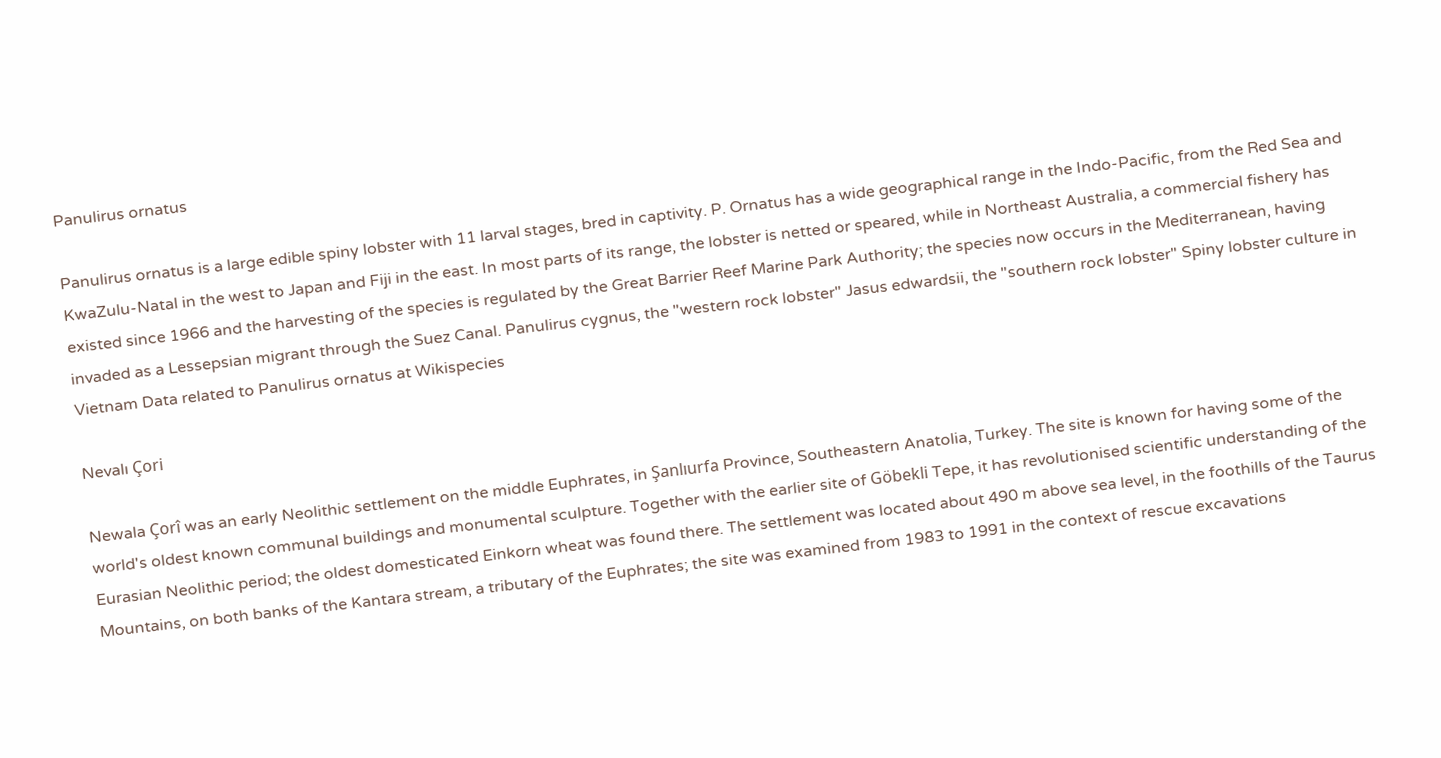Panulirus ornatus

Panulirus ornatus is a large edible spiny lobster with 11 larval stages, bred in captivity. P. Ornatus has a wide geographical range in the Indo-Pacific, from the Red Sea and KwaZulu-Natal in the west to Japan and Fiji in the east. In most parts of its range, the lobster is netted or speared, while in Northeast Australia, a commercial fishery has existed since 1966 and the harvesting of the species is regulated by the Great Barrier Reef Marine Park Authority; the species now occurs in the Mediterranean, having invaded as a Lessepsian migrant through the Suez Canal. Panulirus cygnus, the "western rock lobster" Jasus edwardsii, the "southern rock lobster" Spiny lobster culture in Vietnam Data related to Panulirus ornatus at Wikispecies

Nevalı Çori

Newala Çorî was an early Neolithic settlement on the middle Euphrates, in Şanlıurfa Province, Southeastern Anatolia, Turkey. The site is known for having some of the world's oldest known communal buildings and monumental sculpture. Together with the earlier site of Göbekli Tepe, it has revolutionised scientific understanding of the Eurasian Neolithic period; the oldest domesticated Einkorn wheat was found there. The settlement was located about 490 m above sea level, in the foothills of the Taurus Mountains, on both banks of the Kantara stream, a tributary of the Euphrates; the site was examined from 1983 to 1991 in the context of rescue excavations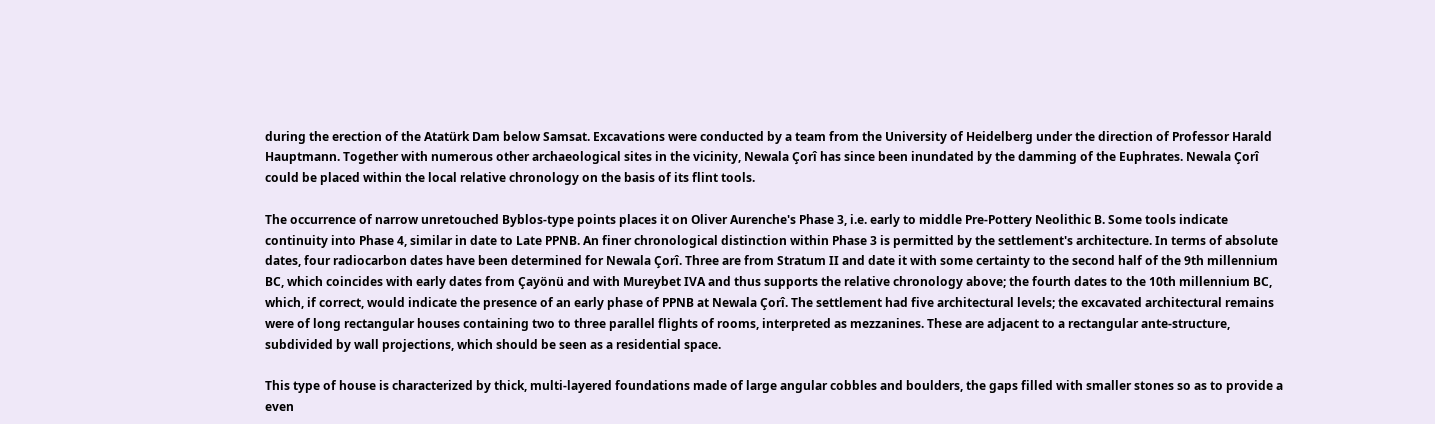during the erection of the Atatürk Dam below Samsat. Excavations were conducted by a team from the University of Heidelberg under the direction of Professor Harald Hauptmann. Together with numerous other archaeological sites in the vicinity, Newala Çorî has since been inundated by the damming of the Euphrates. Newala Çorî could be placed within the local relative chronology on the basis of its flint tools.

The occurrence of narrow unretouched Byblos-type points places it on Oliver Aurenche's Phase 3, i.e. early to middle Pre-Pottery Neolithic B. Some tools indicate continuity into Phase 4, similar in date to Late PPNB. An finer chronological distinction within Phase 3 is permitted by the settlement's architecture. In terms of absolute dates, four radiocarbon dates have been determined for Newala Çorî. Three are from Stratum II and date it with some certainty to the second half of the 9th millennium BC, which coincides with early dates from Çayönü and with Mureybet IVA and thus supports the relative chronology above; the fourth dates to the 10th millennium BC, which, if correct, would indicate the presence of an early phase of PPNB at Newala Çorî. The settlement had five architectural levels; the excavated architectural remains were of long rectangular houses containing two to three parallel flights of rooms, interpreted as mezzanines. These are adjacent to a rectangular ante-structure, subdivided by wall projections, which should be seen as a residential space.

This type of house is characterized by thick, multi-layered foundations made of large angular cobbles and boulders, the gaps filled with smaller stones so as to provide a even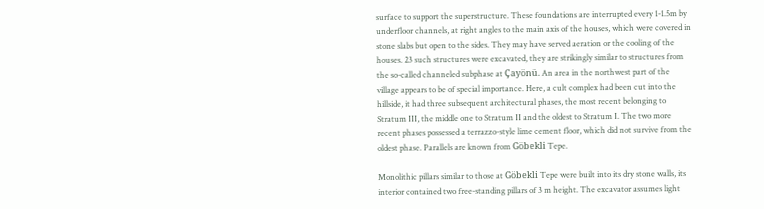surface to support the superstructure. These foundations are interrupted every 1-1.5m by underfloor channels, at right angles to the main axis of the houses, which were covered in stone slabs but open to the sides. They may have served aeration or the cooling of the houses. 23 such structures were excavated, they are strikingly similar to structures from the so-called channeled subphase at Çayönü. An area in the northwest part of the village appears to be of special importance. Here, a cult complex had been cut into the hillside, it had three subsequent architectural phases, the most recent belonging to Stratum III, the middle one to Stratum II and the oldest to Stratum I. The two more recent phases possessed a terrazzo-style lime cement floor, which did not survive from the oldest phase. Parallels are known from Göbekli Tepe.

Monolithic pillars similar to those at Göbekli Tepe were built into its dry stone walls, its interior contained two free-standing pillars of 3 m height. The excavator assumes light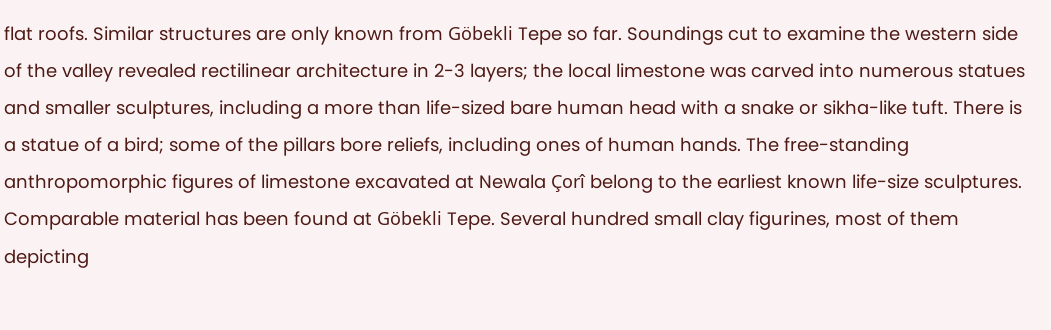flat roofs. Similar structures are only known from Göbekli Tepe so far. Soundings cut to examine the western side of the valley revealed rectilinear architecture in 2-3 layers; the local limestone was carved into numerous statues and smaller sculptures, including a more than life-sized bare human head with a snake or sikha-like tuft. There is a statue of a bird; some of the pillars bore reliefs, including ones of human hands. The free-standing anthropomorphic figures of limestone excavated at Newala Çorî belong to the earliest known life-size sculptures. Comparable material has been found at Göbekli Tepe. Several hundred small clay figurines, most of them depicting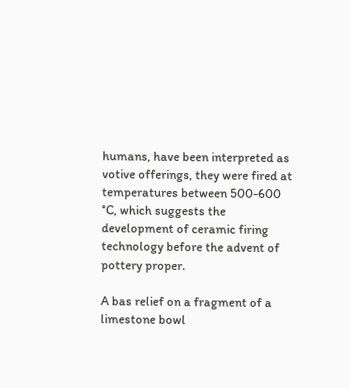humans, have been interpreted as votive offerings, they were fired at temperatures between 500-600 °C, which suggests the development of ceramic firing technology before the advent of pottery proper.

A bas relief on a fragment of a limestone bowl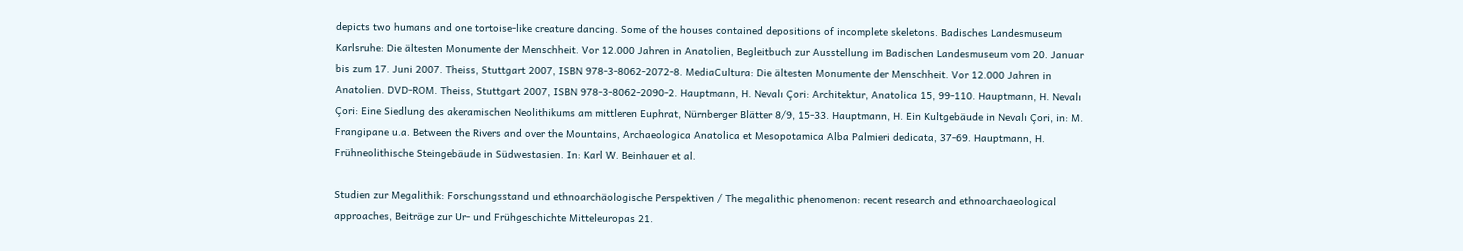depicts two humans and one tortoise-like creature dancing. Some of the houses contained depositions of incomplete skeletons. Badisches Landesmuseum Karlsruhe: Die ältesten Monumente der Menschheit. Vor 12.000 Jahren in Anatolien, Begleitbuch zur Ausstellung im Badischen Landesmuseum vom 20. Januar bis zum 17. Juni 2007. Theiss, Stuttgart 2007, ISBN 978-3-8062-2072-8. MediaCultura: Die ältesten Monumente der Menschheit. Vor 12.000 Jahren in Anatolien. DVD-ROM. Theiss, Stuttgart 2007, ISBN 978-3-8062-2090-2. Hauptmann, H. Nevalı Çori: Architektur, Anatolica 15, 99-110. Hauptmann, H. Nevalı Çori: Eine Siedlung des akeramischen Neolithikums am mittleren Euphrat, Nürnberger Blätter 8/9, 15-33. Hauptmann, H. Ein Kultgebäude in Nevalı Çori, in: M. Frangipane u.a. Between the Rivers and over the Mountains, Archaeologica Anatolica et Mesopotamica Alba Palmieri dedicata, 37-69. Hauptmann, H. Frühneolithische Steingebäude in Südwestasien. In: Karl W. Beinhauer et al.

Studien zur Megalithik: Forschungsstand und ethnoarchäologische Perspektiven / The megalithic phenomenon: recent research and ethnoarchaeological approaches, Beiträge zur Ur- und Frühgeschichte Mitteleuropas 21.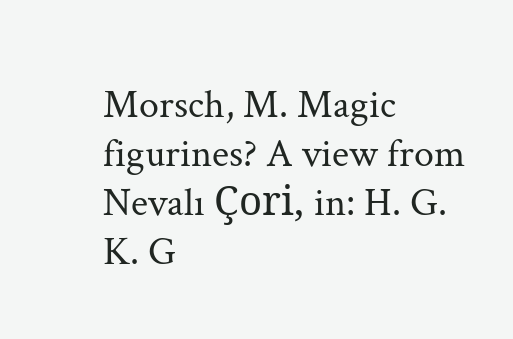Morsch, M. Magic figurines? A view from Nevalı Çori, in: H. G. K. G